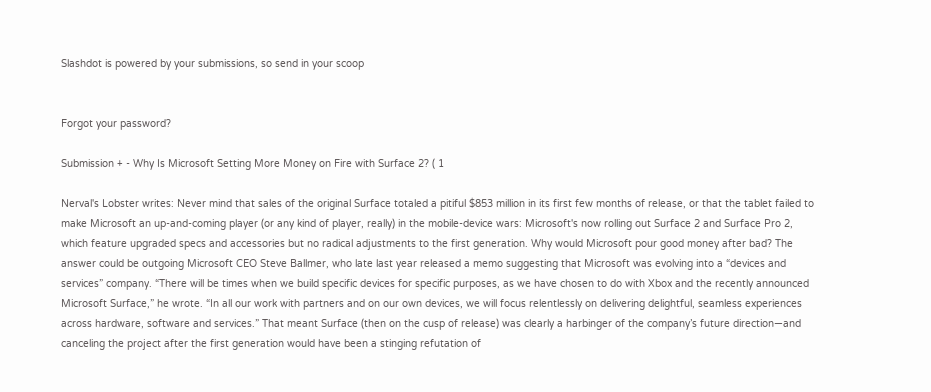Slashdot is powered by your submissions, so send in your scoop


Forgot your password?

Submission + - Why Is Microsoft Setting More Money on Fire with Surface 2? ( 1

Nerval's Lobster writes: Never mind that sales of the original Surface totaled a pitiful $853 million in its first few months of release, or that the tablet failed to make Microsoft an up-and-coming player (or any kind of player, really) in the mobile-device wars: Microsoft's now rolling out Surface 2 and Surface Pro 2, which feature upgraded specs and accessories but no radical adjustments to the first generation. Why would Microsoft pour good money after bad? The answer could be outgoing Microsoft CEO Steve Ballmer, who late last year released a memo suggesting that Microsoft was evolving into a “devices and services” company. “There will be times when we build specific devices for specific purposes, as we have chosen to do with Xbox and the recently announced Microsoft Surface,” he wrote. “In all our work with partners and on our own devices, we will focus relentlessly on delivering delightful, seamless experiences across hardware, software and services.” That meant Surface (then on the cusp of release) was clearly a harbinger of the company’s future direction—and canceling the project after the first generation would have been a stinging refutation of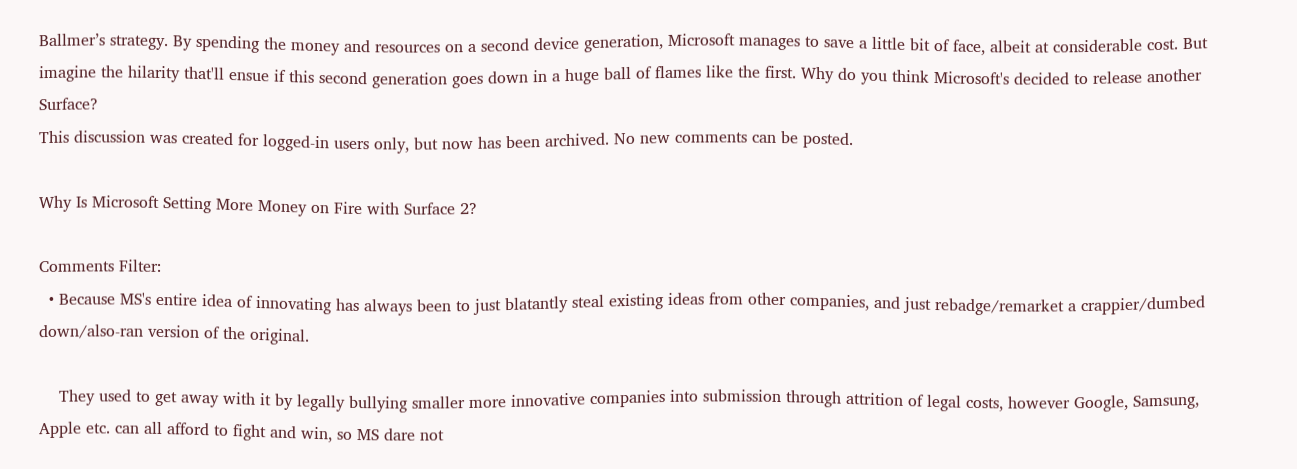Ballmer’s strategy. By spending the money and resources on a second device generation, Microsoft manages to save a little bit of face, albeit at considerable cost. But imagine the hilarity that'll ensue if this second generation goes down in a huge ball of flames like the first. Why do you think Microsoft's decided to release another Surface?
This discussion was created for logged-in users only, but now has been archived. No new comments can be posted.

Why Is Microsoft Setting More Money on Fire with Surface 2?

Comments Filter:
  • Because MS's entire idea of innovating has always been to just blatantly steal existing ideas from other companies, and just rebadge/remarket a crappier/dumbed down/also-ran version of the original.

    They used to get away with it by legally bullying smaller more innovative companies into submission through attrition of legal costs, however Google, Samsung, Apple etc. can all afford to fight and win, so MS dare not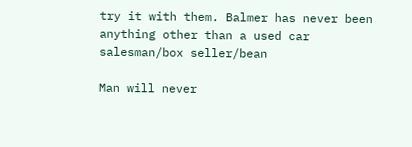try it with them. Balmer has never been anything other than a used car salesman/box seller/bean

Man will never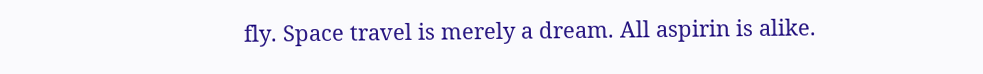fly. Space travel is merely a dream. All aspirin is alike.